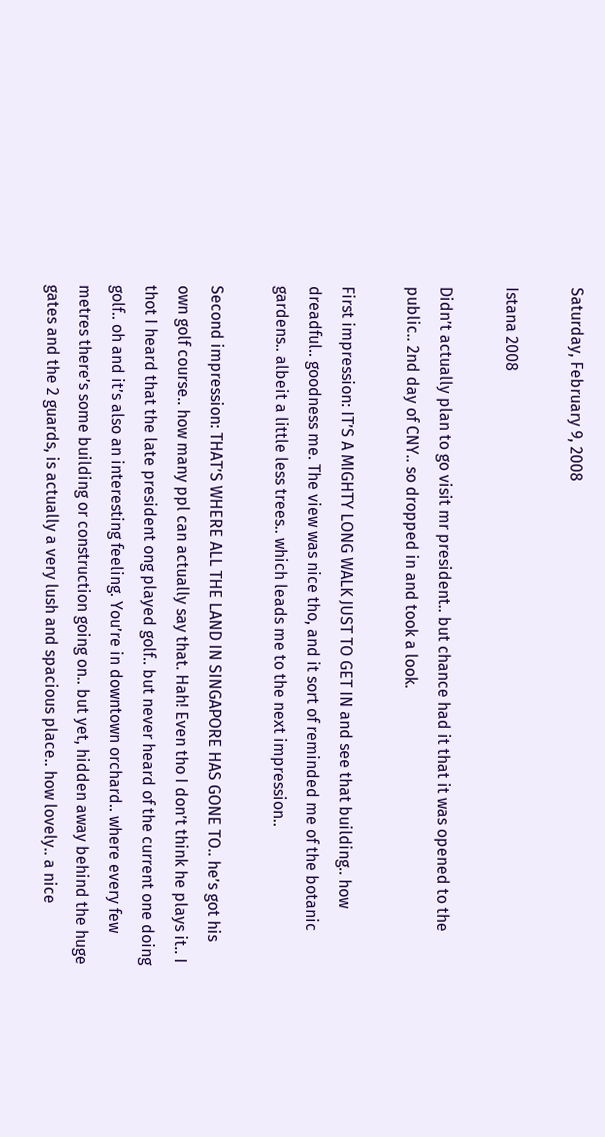Saturday, February 9, 2008

Istana 2008

Didn’t actually plan to go visit mr president.. but chance had it that it was opened to the public.. 2nd day of CNY.. so dropped in and took a look.

First impression: IT’S A MIGHTY LONG WALK JUST TO GET IN and see that building.. how dreadful.. goodness me. The view was nice tho, and it sort of reminded me of the botanic gardens.. albeit a little less trees.. which leads me to the next impression..

Second impression: THAT’S WHERE ALL THE LAND IN SINGAPORE HAS GONE TO.. he’s got his own golf course.. how many ppl can actually say that. Hah! Even tho I don’t think he plays it.. I thot I heard that the late president ong played golf.. but never heard of the current one doing golf.. oh and it’s also an interesting feeling. You’re in downtown orchard.. where every few metres there’s some building or construction going on.. but yet, hidden away behind the huge gates and the 2 guards, is actually a very lush and spacious place.. how lovely.. a nice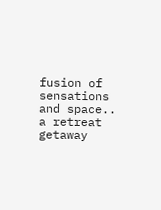fusion of sensations and space.. a retreat getaway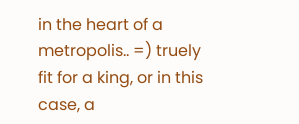in the heart of a metropolis.. =) truely fit for a king, or in this case, a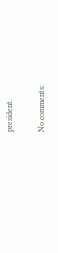president.

No comments: